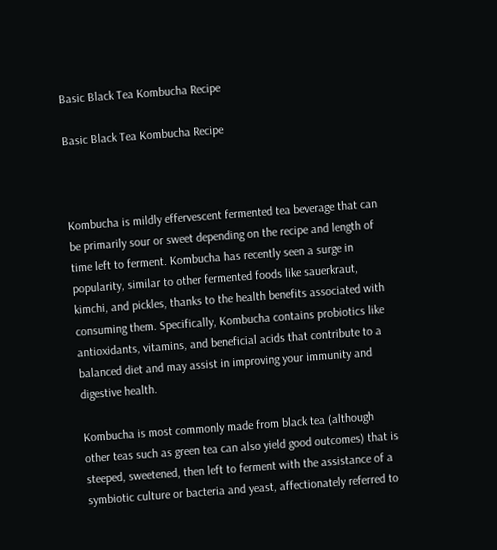Basic Black Tea Kombucha Recipe

Basic Black Tea Kombucha Recipe



Kombucha is mildly effervescent fermented tea beverage that can be primarily sour or sweet depending on the recipe and length of time left to ferment. Kombucha has recently seen a surge in popularity, similar to other fermented foods like sauerkraut, kimchi, and pickles, thanks to the health benefits associated with consuming them. Specifically, Kombucha contains probiotics like antioxidants, vitamins, and beneficial acids that contribute to a balanced diet and may assist in improving your immunity and digestive health.

Kombucha is most commonly made from black tea (although other teas such as green tea can also yield good outcomes) that is steeped, sweetened, then left to ferment with the assistance of a symbiotic culture or bacteria and yeast, affectionately referred to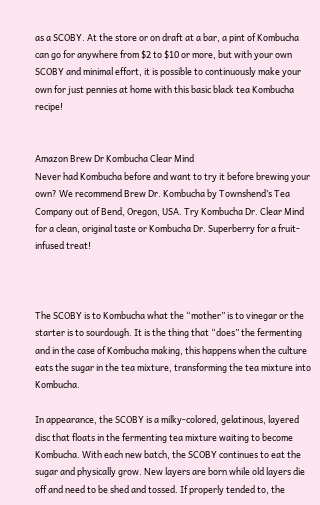as a SCOBY. At the store or on draft at a bar, a pint of Kombucha can go for anywhere from $2 to $10 or more, but with your own SCOBY and minimal effort, it is possible to continuously make your own for just pennies at home with this basic black tea Kombucha recipe!


Amazon Brew Dr Kombucha Clear Mind
Never had Kombucha before and want to try it before brewing your own? We recommend Brew Dr. Kombucha by Townshend’s Tea Company out of Bend, Oregon, USA. Try Kombucha Dr. Clear Mind for a clean, original taste or Kombucha Dr. Superberry for a fruit-infused treat!



The SCOBY is to Kombucha what the “mother” is to vinegar or the starter is to sourdough. It is the thing that “does” the fermenting and in the case of Kombucha making, this happens when the culture eats the sugar in the tea mixture, transforming the tea mixture into Kombucha.

In appearance, the SCOBY is a milky-colored, gelatinous, layered disc that floats in the fermenting tea mixture waiting to become Kombucha. With each new batch, the SCOBY continues to eat the sugar and physically grow. New layers are born while old layers die off and need to be shed and tossed. If properly tended to, the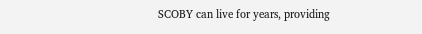SCOBY can live for years, providing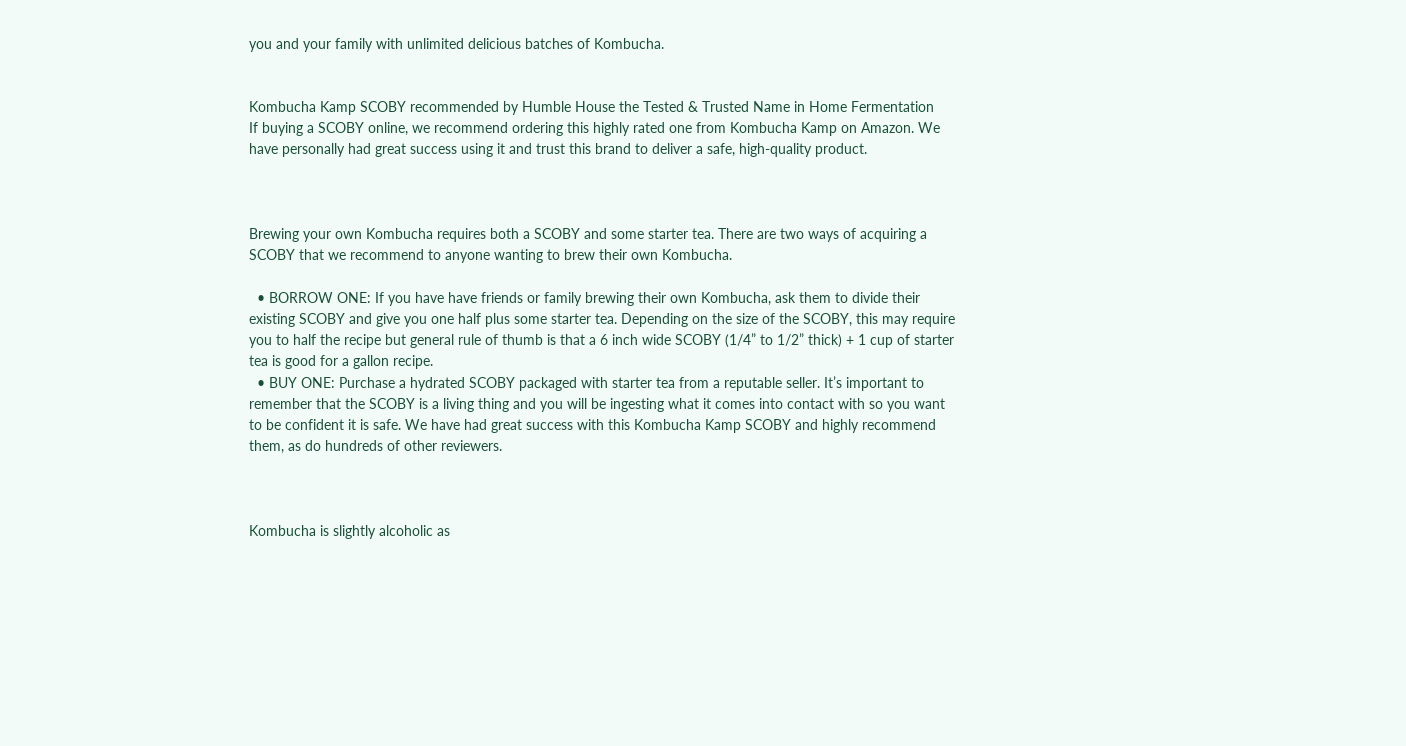you and your family with unlimited delicious batches of Kombucha.


Kombucha Kamp SCOBY recommended by Humble House the Tested & Trusted Name in Home Fermentation
If buying a SCOBY online, we recommend ordering this highly rated one from Kombucha Kamp on Amazon. We have personally had great success using it and trust this brand to deliver a safe, high-quality product.



Brewing your own Kombucha requires both a SCOBY and some starter tea. There are two ways of acquiring a SCOBY that we recommend to anyone wanting to brew their own Kombucha.

  • BORROW ONE: If you have have friends or family brewing their own Kombucha, ask them to divide their existing SCOBY and give you one half plus some starter tea. Depending on the size of the SCOBY, this may require you to half the recipe but general rule of thumb is that a 6 inch wide SCOBY (1/4” to 1/2” thick) + 1 cup of starter tea is good for a gallon recipe.
  • BUY ONE: Purchase a hydrated SCOBY packaged with starter tea from a reputable seller. It’s important to remember that the SCOBY is a living thing and you will be ingesting what it comes into contact with so you want to be confident it is safe. We have had great success with this Kombucha Kamp SCOBY and highly recommend them, as do hundreds of other reviewers.



Kombucha is slightly alcoholic as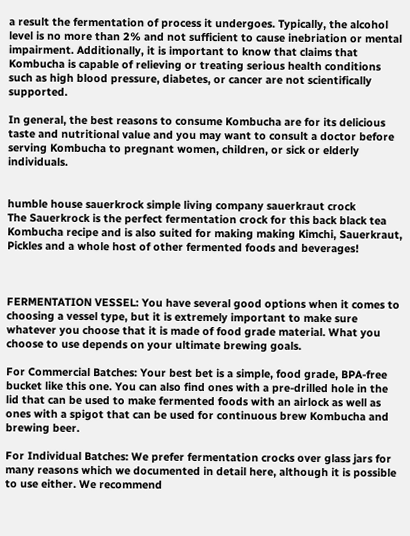a result the fermentation of process it undergoes. Typically, the alcohol level is no more than 2% and not sufficient to cause inebriation or mental impairment. Additionally, it is important to know that claims that Kombucha is capable of relieving or treating serious health conditions such as high blood pressure, diabetes, or cancer are not scientifically supported.

In general, the best reasons to consume Kombucha are for its delicious taste and nutritional value and you may want to consult a doctor before serving Kombucha to pregnant women, children, or sick or elderly individuals.


humble house sauerkrock simple living company sauerkraut crock
The Sauerkrock is the perfect fermentation crock for this back black tea Kombucha recipe and is also suited for making making Kimchi, Sauerkraut, Pickles and a whole host of other fermented foods and beverages!



FERMENTATION VESSEL: You have several good options when it comes to choosing a vessel type, but it is extremely important to make sure whatever you choose that it is made of food grade material. What you choose to use depends on your ultimate brewing goals.

For Commercial Batches: Your best bet is a simple, food grade, BPA-free bucket like this one. You can also find ones with a pre-drilled hole in the lid that can be used to make fermented foods with an airlock as well as ones with a spigot that can be used for continuous brew Kombucha and brewing beer.

For Individual Batches: We prefer fermentation crocks over glass jars for many reasons which we documented in detail here, although it is possible to use either. We recommend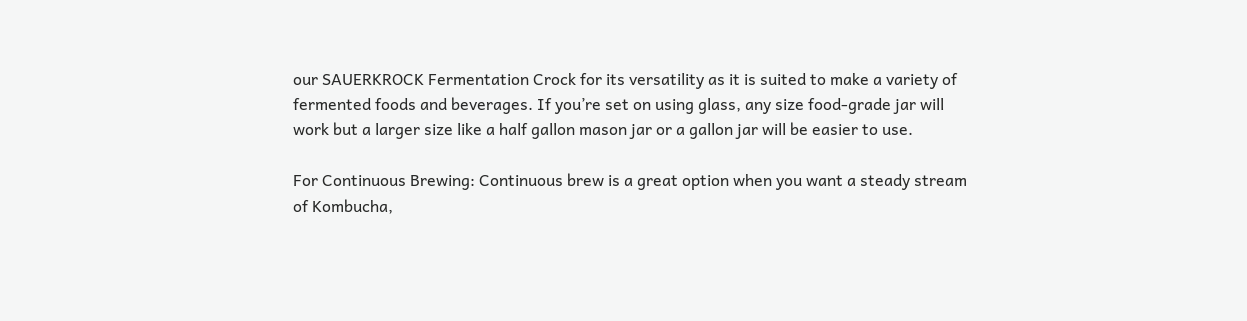our SAUERKROCK Fermentation Crock for its versatility as it is suited to make a variety of fermented foods and beverages. If you’re set on using glass, any size food-grade jar will work but a larger size like a half gallon mason jar or a gallon jar will be easier to use.

For Continuous Brewing: Continuous brew is a great option when you want a steady stream of Kombucha,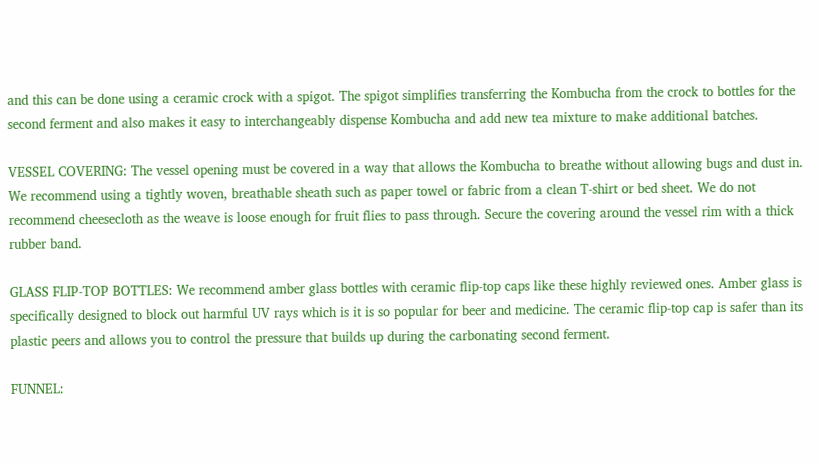and this can be done using a ceramic crock with a spigot. The spigot simplifies transferring the Kombucha from the crock to bottles for the second ferment and also makes it easy to interchangeably dispense Kombucha and add new tea mixture to make additional batches.

VESSEL COVERING: The vessel opening must be covered in a way that allows the Kombucha to breathe without allowing bugs and dust in. We recommend using a tightly woven, breathable sheath such as paper towel or fabric from a clean T-shirt or bed sheet. We do not recommend cheesecloth as the weave is loose enough for fruit flies to pass through. Secure the covering around the vessel rim with a thick rubber band.

GLASS FLIP-TOP BOTTLES: We recommend amber glass bottles with ceramic flip-top caps like these highly reviewed ones. Amber glass is specifically designed to block out harmful UV rays which is it is so popular for beer and medicine. The ceramic flip-top cap is safer than its plastic peers and allows you to control the pressure that builds up during the carbonating second ferment.

FUNNEL: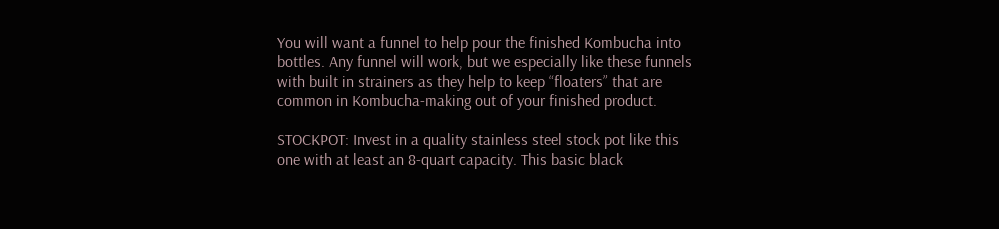You will want a funnel to help pour the finished Kombucha into bottles. Any funnel will work, but we especially like these funnels with built in strainers as they help to keep “floaters” that are common in Kombucha-making out of your finished product.

STOCKPOT: Invest in a quality stainless steel stock pot like this one with at least an 8-quart capacity. This basic black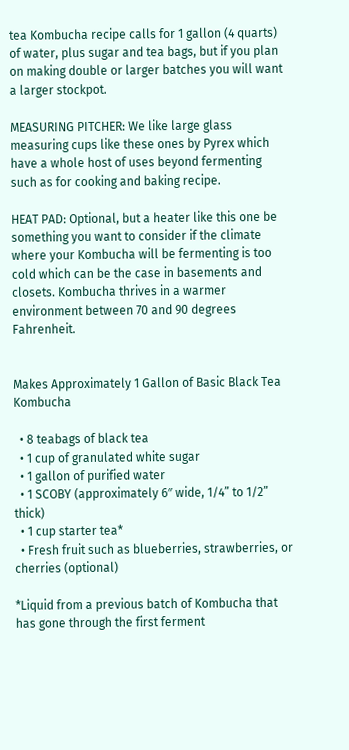tea Kombucha recipe calls for 1 gallon (4 quarts) of water, plus sugar and tea bags, but if you plan on making double or larger batches you will want a larger stockpot.

MEASURING PITCHER: We like large glass measuring cups like these ones by Pyrex which have a whole host of uses beyond fermenting such as for cooking and baking recipe.

HEAT PAD: Optional, but a heater like this one be something you want to consider if the climate where your Kombucha will be fermenting is too cold which can be the case in basements and closets. Kombucha thrives in a warmer environment between 70 and 90 degrees Fahrenheit.


Makes Approximately 1 Gallon of Basic Black Tea Kombucha

  • 8 teabags of black tea
  • 1 cup of granulated white sugar
  • 1 gallon of purified water
  • 1 SCOBY (approximately 6″ wide, 1/4” to 1/2” thick)
  • 1 cup starter tea*
  • Fresh fruit such as blueberries, strawberries, or cherries (optional)

*Liquid from a previous batch of Kombucha that has gone through the first ferment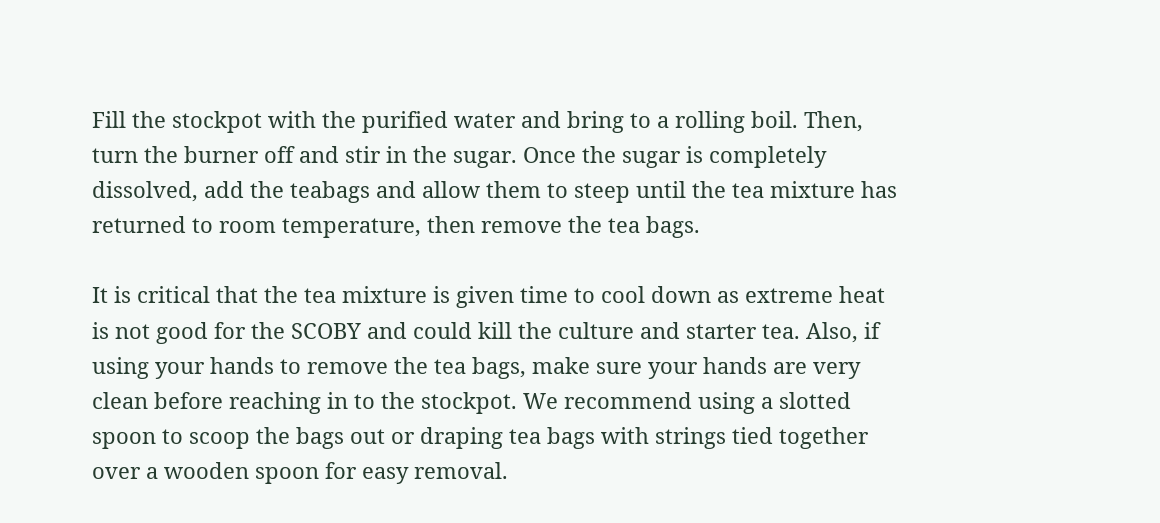Fill the stockpot with the purified water and bring to a rolling boil. Then, turn the burner off and stir in the sugar. Once the sugar is completely dissolved, add the teabags and allow them to steep until the tea mixture has returned to room temperature, then remove the tea bags.

It is critical that the tea mixture is given time to cool down as extreme heat is not good for the SCOBY and could kill the culture and starter tea. Also, if using your hands to remove the tea bags, make sure your hands are very clean before reaching in to the stockpot. We recommend using a slotted spoon to scoop the bags out or draping tea bags with strings tied together over a wooden spoon for easy removal.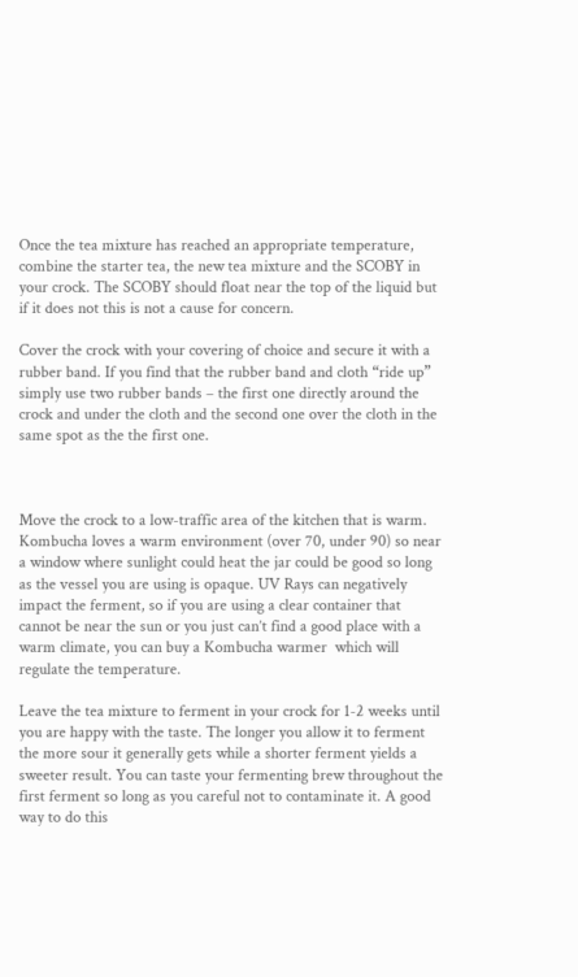Once the tea mixture has reached an appropriate temperature, combine the starter tea, the new tea mixture and the SCOBY in your crock. The SCOBY should float near the top of the liquid but if it does not this is not a cause for concern.

Cover the crock with your covering of choice and secure it with a rubber band. If you find that the rubber band and cloth “ride up” simply use two rubber bands – the first one directly around the crock and under the cloth and the second one over the cloth in the same spot as the the first one.



Move the crock to a low-traffic area of the kitchen that is warm. Kombucha loves a warm environment (over 70, under 90) so near a window where sunlight could heat the jar could be good so long as the vessel you are using is opaque. UV Rays can negatively impact the ferment, so if you are using a clear container that cannot be near the sun or you just can’t find a good place with a warm climate, you can buy a Kombucha warmer  which will regulate the temperature.

Leave the tea mixture to ferment in your crock for 1-2 weeks until you are happy with the taste. The longer you allow it to ferment the more sour it generally gets while a shorter ferment yields a sweeter result. You can taste your fermenting brew throughout the first ferment so long as you careful not to contaminate it. A good way to do this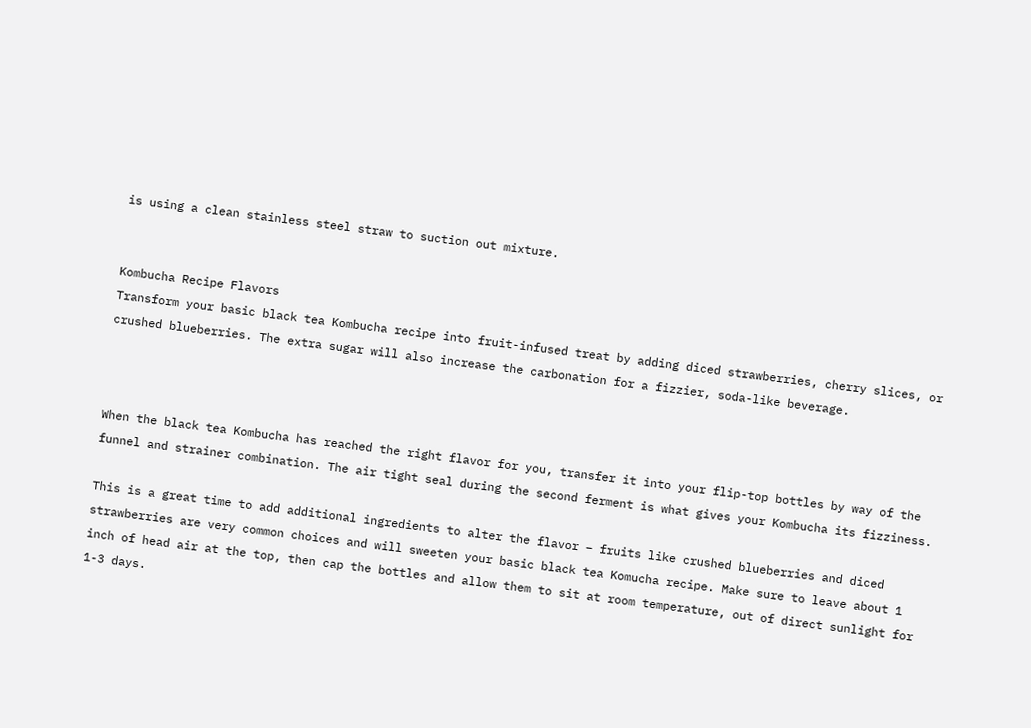is using a clean stainless steel straw to suction out mixture.


Kombucha Recipe Flavors
Transform your basic black tea Kombucha recipe into fruit-infused treat by adding diced strawberries, cherry slices, or crushed blueberries. The extra sugar will also increase the carbonation for a fizzier, soda-like beverage.



When the black tea Kombucha has reached the right flavor for you, transfer it into your flip-top bottles by way of the funnel and strainer combination. The air tight seal during the second ferment is what gives your Kombucha its fizziness.

This is a great time to add additional ingredients to alter the flavor – fruits like crushed blueberries and diced strawberries are very common choices and will sweeten your basic black tea Komucha recipe. Make sure to leave about 1 inch of head air at the top, then cap the bottles and allow them to sit at room temperature, out of direct sunlight for 1-3 days.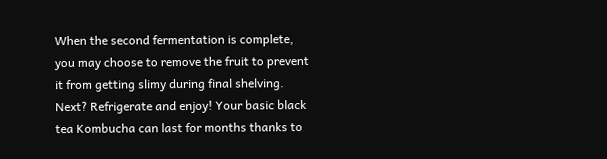When the second fermentation is complete, you may choose to remove the fruit to prevent it from getting slimy during final shelving. Next? Refrigerate and enjoy! Your basic black tea Kombucha can last for months thanks to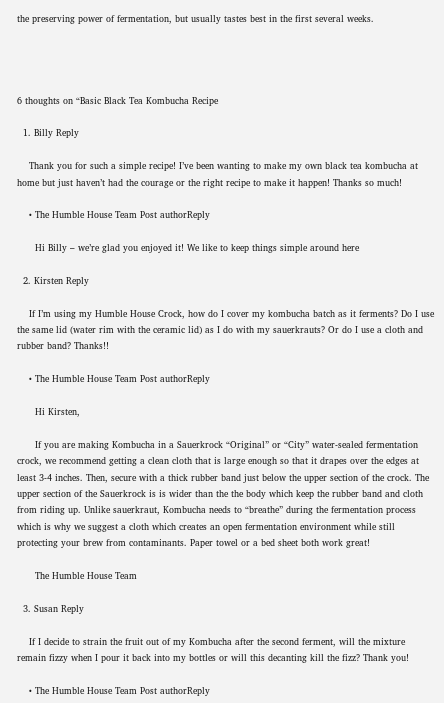the preserving power of fermentation, but usually tastes best in the first several weeks.




6 thoughts on “Basic Black Tea Kombucha Recipe

  1. Billy Reply

    Thank you for such a simple recipe! I’ve been wanting to make my own black tea kombucha at home but just haven’t had the courage or the right recipe to make it happen! Thanks so much!

    • The Humble House Team Post authorReply

      Hi Billy – we’re glad you enjoyed it! We like to keep things simple around here

  2. Kirsten Reply

    If I’m using my Humble House Crock, how do I cover my kombucha batch as it ferments? Do I use the same lid (water rim with the ceramic lid) as I do with my sauerkrauts? Or do I use a cloth and rubber band? Thanks!!

    • The Humble House Team Post authorReply

      Hi Kirsten,

      If you are making Kombucha in a Sauerkrock “Original” or “City” water-sealed fermentation crock, we recommend getting a clean cloth that is large enough so that it drapes over the edges at least 3-4 inches. Then, secure with a thick rubber band just below the upper section of the crock. The upper section of the Sauerkrock is is wider than the the body which keep the rubber band and cloth from riding up. Unlike sauerkraut, Kombucha needs to “breathe” during the fermentation process which is why we suggest a cloth which creates an open fermentation environment while still protecting your brew from contaminants. Paper towel or a bed sheet both work great!

      The Humble House Team

  3. Susan Reply

    If I decide to strain the fruit out of my Kombucha after the second ferment, will the mixture remain fizzy when I pour it back into my bottles or will this decanting kill the fizz? Thank you!

    • The Humble House Team Post authorReply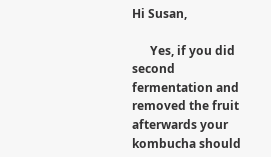Hi Susan,

      Yes, if you did second fermentation and removed the fruit afterwards your kombucha should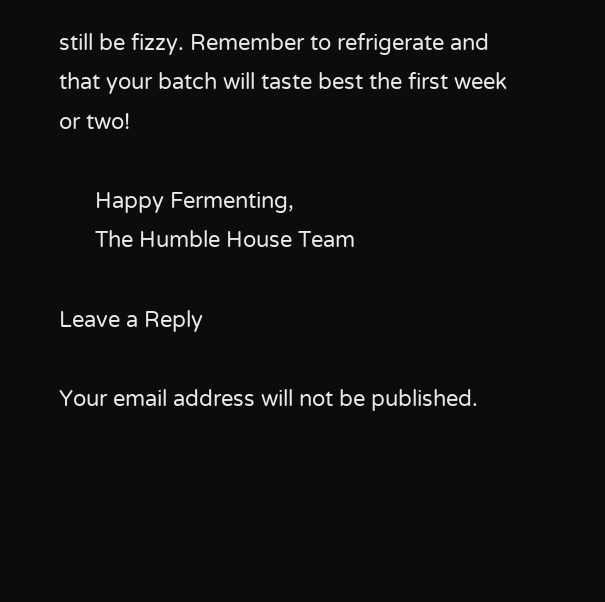still be fizzy. Remember to refrigerate and that your batch will taste best the first week or two!

      Happy Fermenting,
      The Humble House Team

Leave a Reply

Your email address will not be published.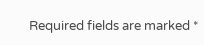Required fields are marked *